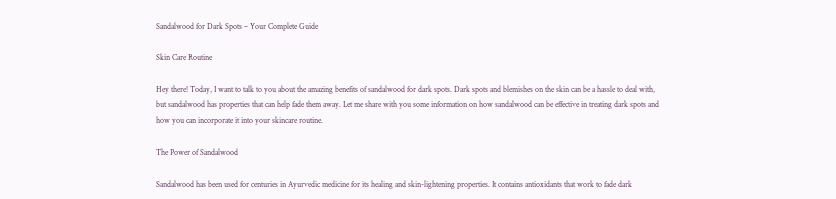Sandalwood for Dark Spots – Your Complete Guide

Skin Care Routine

Hey there! Today, I want to talk to you about the amazing benefits of sandalwood for dark spots. Dark spots and blemishes on the skin can be a hassle to deal with, but sandalwood has properties that can help fade them away. Let me share with you some information on how sandalwood can be effective in treating dark spots and how you can incorporate it into your skincare routine.

The Power of Sandalwood

Sandalwood has been used for centuries in Ayurvedic medicine for its healing and skin-lightening properties. It contains antioxidants that work to fade dark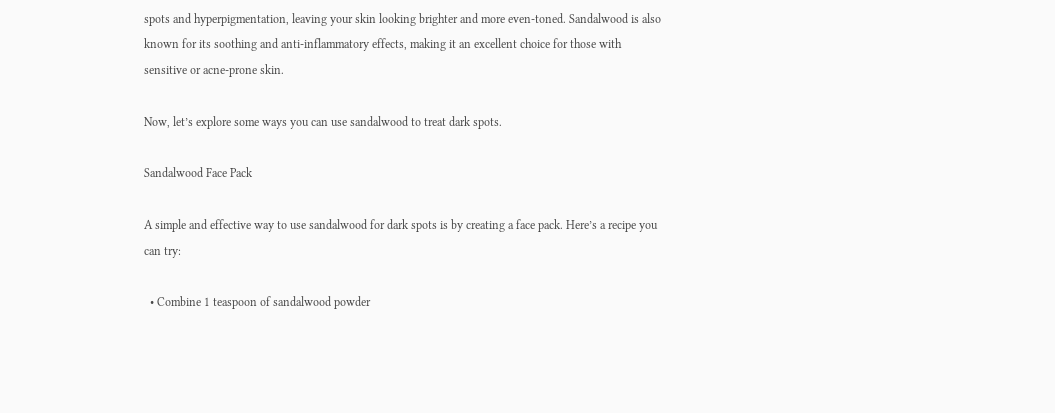spots and hyperpigmentation, leaving your skin looking brighter and more even-toned. Sandalwood is also known for its soothing and anti-inflammatory effects, making it an excellent choice for those with sensitive or acne-prone skin.

Now, let’s explore some ways you can use sandalwood to treat dark spots.

Sandalwood Face Pack

A simple and effective way to use sandalwood for dark spots is by creating a face pack. Here’s a recipe you can try:

  • Combine 1 teaspoon of sandalwood powder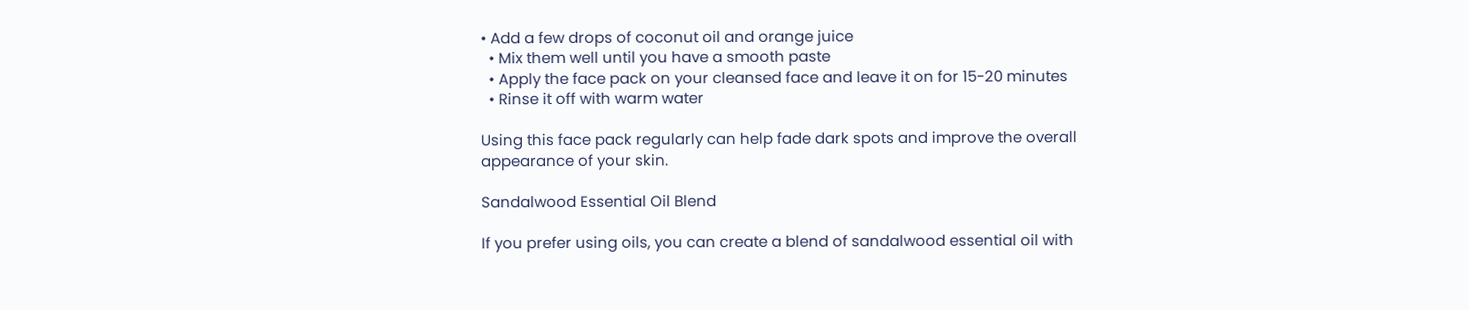• Add a few drops of coconut oil and orange juice
  • Mix them well until you have a smooth paste
  • Apply the face pack on your cleansed face and leave it on for 15-20 minutes
  • Rinse it off with warm water

Using this face pack regularly can help fade dark spots and improve the overall appearance of your skin.

Sandalwood Essential Oil Blend

If you prefer using oils, you can create a blend of sandalwood essential oil with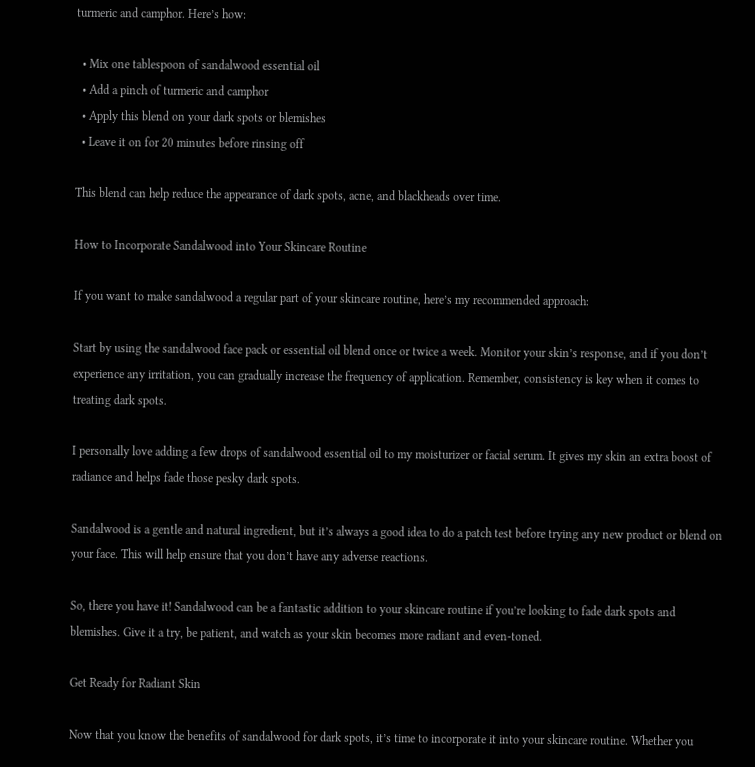turmeric and camphor. Here’s how:

  • Mix one tablespoon of sandalwood essential oil
  • Add a pinch of turmeric and camphor
  • Apply this blend on your dark spots or blemishes
  • Leave it on for 20 minutes before rinsing off

This blend can help reduce the appearance of dark spots, acne, and blackheads over time.

How to Incorporate Sandalwood into Your Skincare Routine

If you want to make sandalwood a regular part of your skincare routine, here’s my recommended approach:

Start by using the sandalwood face pack or essential oil blend once or twice a week. Monitor your skin’s response, and if you don’t experience any irritation, you can gradually increase the frequency of application. Remember, consistency is key when it comes to treating dark spots.

I personally love adding a few drops of sandalwood essential oil to my moisturizer or facial serum. It gives my skin an extra boost of radiance and helps fade those pesky dark spots.

Sandalwood is a gentle and natural ingredient, but it’s always a good idea to do a patch test before trying any new product or blend on your face. This will help ensure that you don’t have any adverse reactions.

So, there you have it! Sandalwood can be a fantastic addition to your skincare routine if you’re looking to fade dark spots and blemishes. Give it a try, be patient, and watch as your skin becomes more radiant and even-toned.

Get Ready for Radiant Skin

Now that you know the benefits of sandalwood for dark spots, it’s time to incorporate it into your skincare routine. Whether you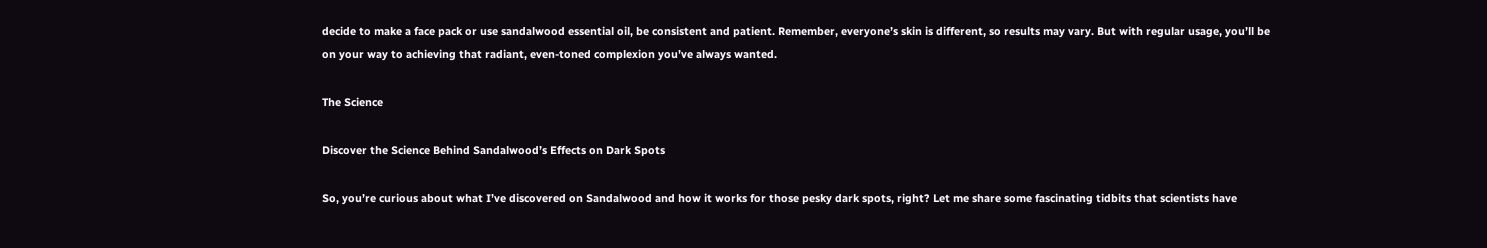decide to make a face pack or use sandalwood essential oil, be consistent and patient. Remember, everyone’s skin is different, so results may vary. But with regular usage, you’ll be on your way to achieving that radiant, even-toned complexion you’ve always wanted.

The Science

Discover the Science Behind Sandalwood’s Effects on Dark Spots

So, you’re curious about what I’ve discovered on Sandalwood and how it works for those pesky dark spots, right? Let me share some fascinating tidbits that scientists have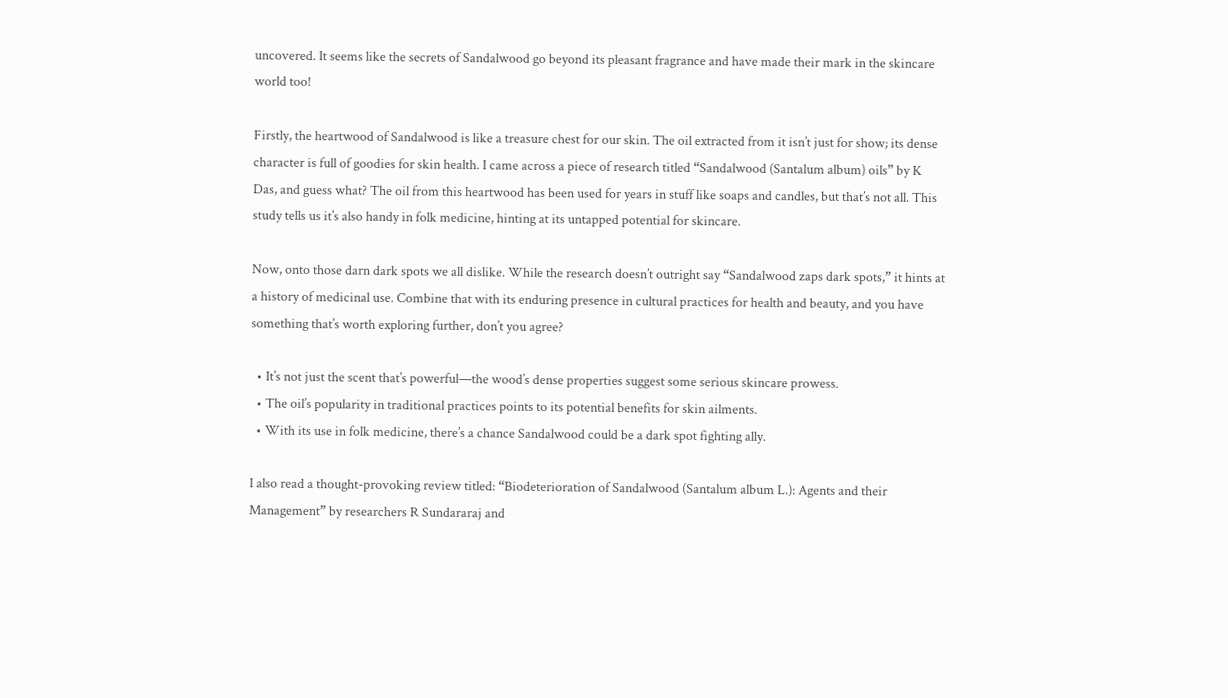uncovered. It seems like the secrets of Sandalwood go beyond its pleasant fragrance and have made their mark in the skincare world too!

Firstly, the heartwood of Sandalwood is like a treasure chest for our skin. The oil extracted from it isn’t just for show; its dense character is full of goodies for skin health. I came across a piece of research titled “Sandalwood (Santalum album) oils” by K Das, and guess what? The oil from this heartwood has been used for years in stuff like soaps and candles, but that’s not all. This study tells us it’s also handy in folk medicine, hinting at its untapped potential for skincare.

Now, onto those darn dark spots we all dislike. While the research doesn’t outright say “Sandalwood zaps dark spots,” it hints at a history of medicinal use. Combine that with its enduring presence in cultural practices for health and beauty, and you have something that’s worth exploring further, don’t you agree?

  • It’s not just the scent that’s powerful—the wood’s dense properties suggest some serious skincare prowess.
  • The oil’s popularity in traditional practices points to its potential benefits for skin ailments.
  • With its use in folk medicine, there’s a chance Sandalwood could be a dark spot fighting ally.

I also read a thought-provoking review titled: “Biodeterioration of Sandalwood (Santalum album L.): Agents and their Management” by researchers R Sundararaj and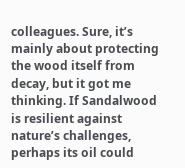colleagues. Sure, it’s mainly about protecting the wood itself from decay, but it got me thinking. If Sandalwood is resilient against nature’s challenges, perhaps its oil could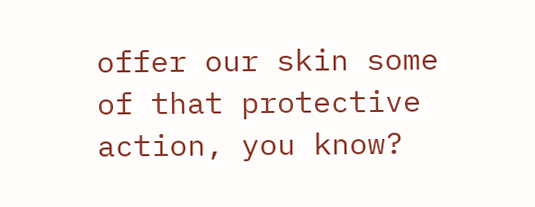offer our skin some of that protective action, you know?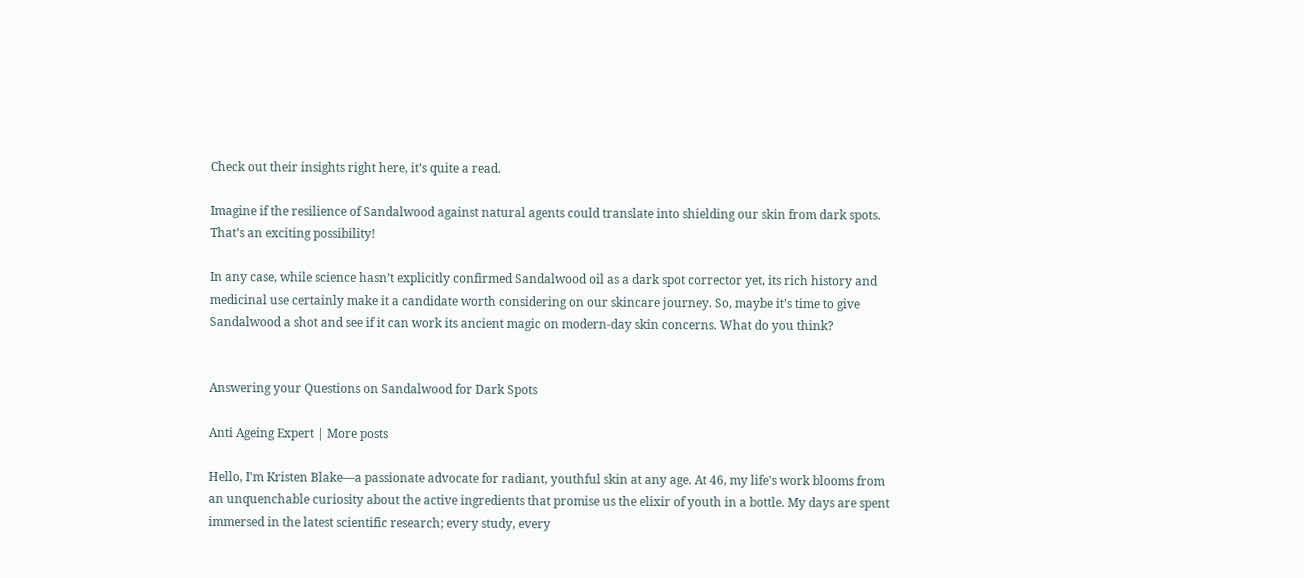Check out their insights right here, it’s quite a read.

Imagine if the resilience of Sandalwood against natural agents could translate into shielding our skin from dark spots. That’s an exciting possibility!

In any case, while science hasn’t explicitly confirmed Sandalwood oil as a dark spot corrector yet, its rich history and medicinal use certainly make it a candidate worth considering on our skincare journey. So, maybe it’s time to give Sandalwood a shot and see if it can work its ancient magic on modern-day skin concerns. What do you think?


Answering your Questions on Sandalwood for Dark Spots

Anti Ageing Expert | More posts

Hello, I'm Kristen Blake—a passionate advocate for radiant, youthful skin at any age. At 46, my life's work blooms from an unquenchable curiosity about the active ingredients that promise us the elixir of youth in a bottle. My days are spent immersed in the latest scientific research; every study, every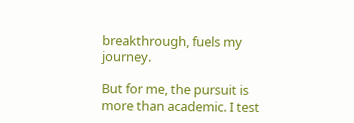breakthrough, fuels my journey.

But for me, the pursuit is more than academic. I test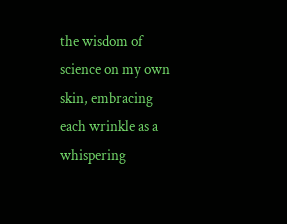the wisdom of science on my own skin, embracing each wrinkle as a whispering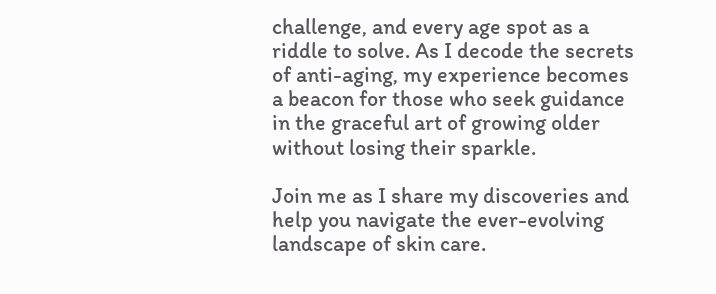challenge, and every age spot as a riddle to solve. As I decode the secrets of anti-aging, my experience becomes a beacon for those who seek guidance in the graceful art of growing older without losing their sparkle.

Join me as I share my discoveries and help you navigate the ever-evolving landscape of skin care.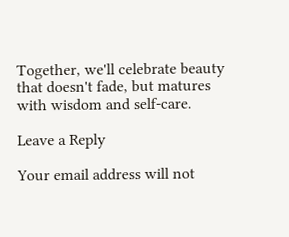Together, we'll celebrate beauty that doesn't fade, but matures with wisdom and self-care.

Leave a Reply

Your email address will not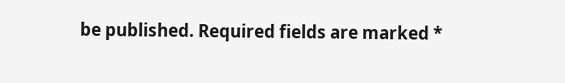be published. Required fields are marked *